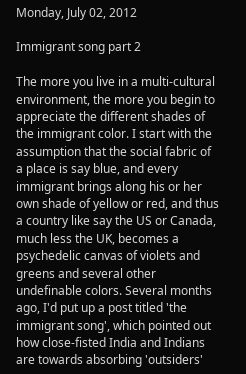Monday, July 02, 2012

Immigrant song part 2

The more you live in a multi-cultural environment, the more you begin to appreciate the different shades of the immigrant color. I start with the assumption that the social fabric of a place is say blue, and every immigrant brings along his or her own shade of yellow or red, and thus a country like say the US or Canada, much less the UK, becomes a psychedelic canvas of violets and greens and several other undefinable colors. Several months ago, I'd put up a post titled 'the immigrant song', which pointed out how close-fisted India and Indians are towards absorbing 'outsiders'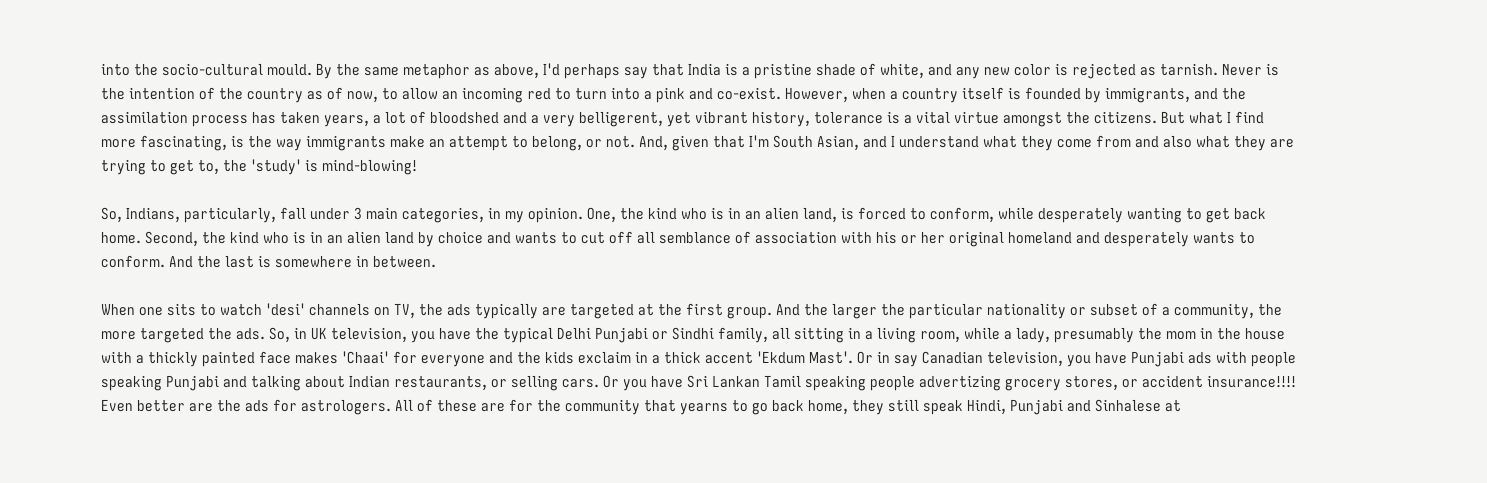into the socio-cultural mould. By the same metaphor as above, I'd perhaps say that India is a pristine shade of white, and any new color is rejected as tarnish. Never is the intention of the country as of now, to allow an incoming red to turn into a pink and co-exist. However, when a country itself is founded by immigrants, and the assimilation process has taken years, a lot of bloodshed and a very belligerent, yet vibrant history, tolerance is a vital virtue amongst the citizens. But what I find more fascinating, is the way immigrants make an attempt to belong, or not. And, given that I'm South Asian, and I understand what they come from and also what they are trying to get to, the 'study' is mind-blowing!

So, Indians, particularly, fall under 3 main categories, in my opinion. One, the kind who is in an alien land, is forced to conform, while desperately wanting to get back home. Second, the kind who is in an alien land by choice and wants to cut off all semblance of association with his or her original homeland and desperately wants to conform. And the last is somewhere in between.

When one sits to watch 'desi' channels on TV, the ads typically are targeted at the first group. And the larger the particular nationality or subset of a community, the more targeted the ads. So, in UK television, you have the typical Delhi Punjabi or Sindhi family, all sitting in a living room, while a lady, presumably the mom in the house with a thickly painted face makes 'Chaai' for everyone and the kids exclaim in a thick accent 'Ekdum Mast'. Or in say Canadian television, you have Punjabi ads with people speaking Punjabi and talking about Indian restaurants, or selling cars. Or you have Sri Lankan Tamil speaking people advertizing grocery stores, or accident insurance!!!! Even better are the ads for astrologers. All of these are for the community that yearns to go back home, they still speak Hindi, Punjabi and Sinhalese at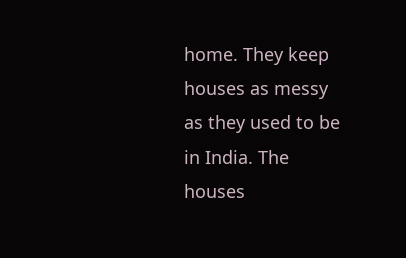home. They keep houses as messy as they used to be in India. The houses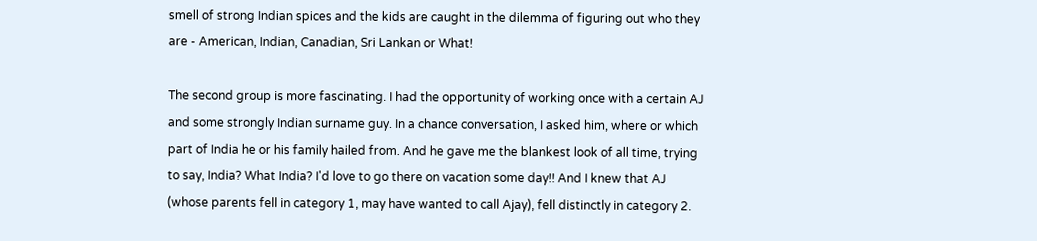smell of strong Indian spices and the kids are caught in the dilemma of figuring out who they are - American, Indian, Canadian, Sri Lankan or What!

The second group is more fascinating. I had the opportunity of working once with a certain AJ and some strongly Indian surname guy. In a chance conversation, I asked him, where or which part of India he or his family hailed from. And he gave me the blankest look of all time, trying to say, India? What India? I'd love to go there on vacation some day!! And I knew that AJ (whose parents fell in category 1, may have wanted to call Ajay), fell distinctly in category 2.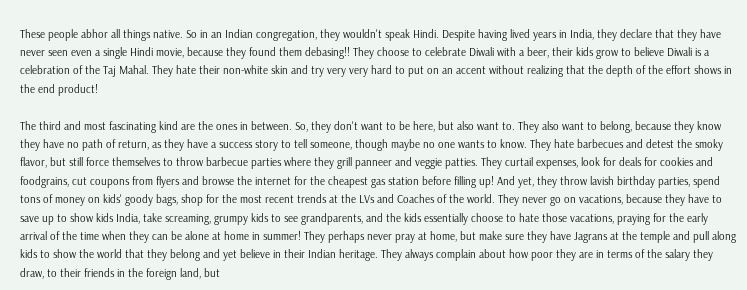These people abhor all things native. So in an Indian congregation, they wouldn't speak Hindi. Despite having lived years in India, they declare that they have never seen even a single Hindi movie, because they found them debasing!! They choose to celebrate Diwali with a beer, their kids grow to believe Diwali is a celebration of the Taj Mahal. They hate their non-white skin and try very very hard to put on an accent without realizing that the depth of the effort shows in the end product!

The third and most fascinating kind are the ones in between. So, they don't want to be here, but also want to. They also want to belong, because they know they have no path of return, as they have a success story to tell someone, though maybe no one wants to know. They hate barbecues and detest the smoky flavor, but still force themselves to throw barbecue parties where they grill panneer and veggie patties. They curtail expenses, look for deals for cookies and foodgrains, cut coupons from flyers and browse the internet for the cheapest gas station before filling up! And yet, they throw lavish birthday parties, spend tons of money on kids' goody bags, shop for the most recent trends at the LVs and Coaches of the world. They never go on vacations, because they have to save up to show kids India, take screaming, grumpy kids to see grandparents, and the kids essentially choose to hate those vacations, praying for the early arrival of the time when they can be alone at home in summer! They perhaps never pray at home, but make sure they have Jagrans at the temple and pull along kids to show the world that they belong and yet believe in their Indian heritage. They always complain about how poor they are in terms of the salary they draw, to their friends in the foreign land, but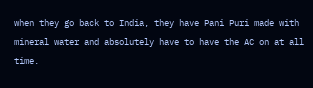when they go back to India, they have Pani Puri made with mineral water and absolutely have to have the AC on at all time.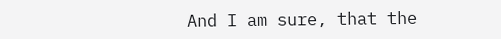And I am sure, that the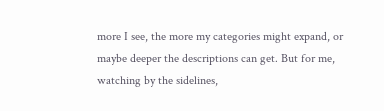more I see, the more my categories might expand, or maybe deeper the descriptions can get. But for me, watching by the sidelines,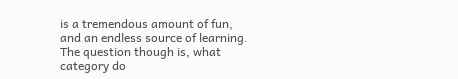is a tremendous amount of fun, and an endless source of learning. The question though is, what category do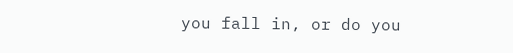you fall in, or do you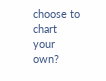choose to chart your own?